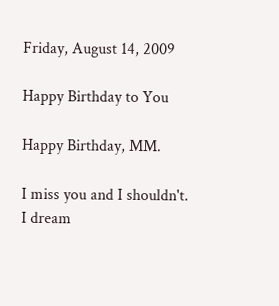Friday, August 14, 2009

Happy Birthday to You

Happy Birthday, MM.

I miss you and I shouldn't.
I dream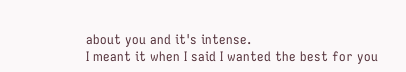about you and it's intense.
I meant it when I said I wanted the best for you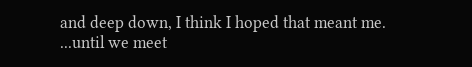and deep down, I think I hoped that meant me.
...until we meet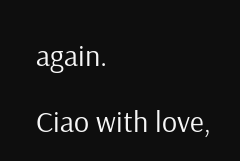again.

Ciao with love,